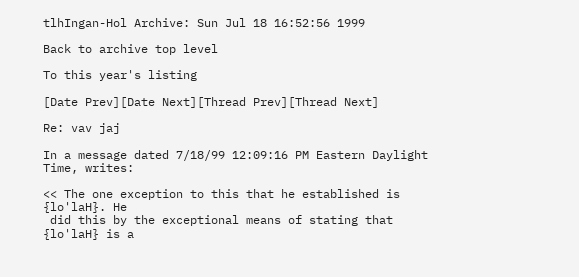tlhIngan-Hol Archive: Sun Jul 18 16:52:56 1999

Back to archive top level

To this year's listing

[Date Prev][Date Next][Thread Prev][Thread Next]

Re: vav jaj

In a message dated 7/18/99 12:09:16 PM Eastern Daylight Time, writes:

<< The one exception to this that he established is {lo'laH}. He
 did this by the exceptional means of stating that {lo'laH} is a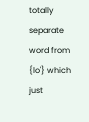totally separate word from {lo'} which just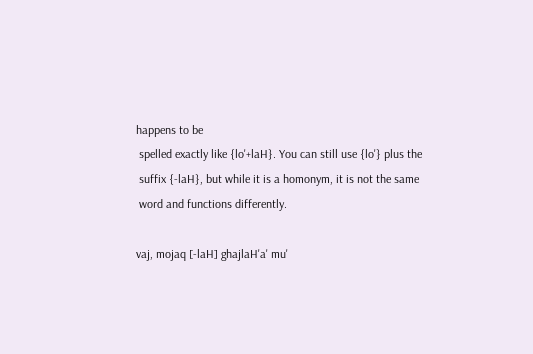happens to be
 spelled exactly like {lo'+laH}. You can still use {lo'} plus the
 suffix {-laH}, but while it is a homonym, it is not the same
 word and functions differently.

vaj, mojaq [-laH] ghajlaH'a' mu'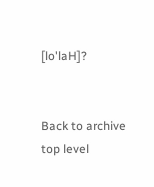[lo'laH]?


Back to archive top level